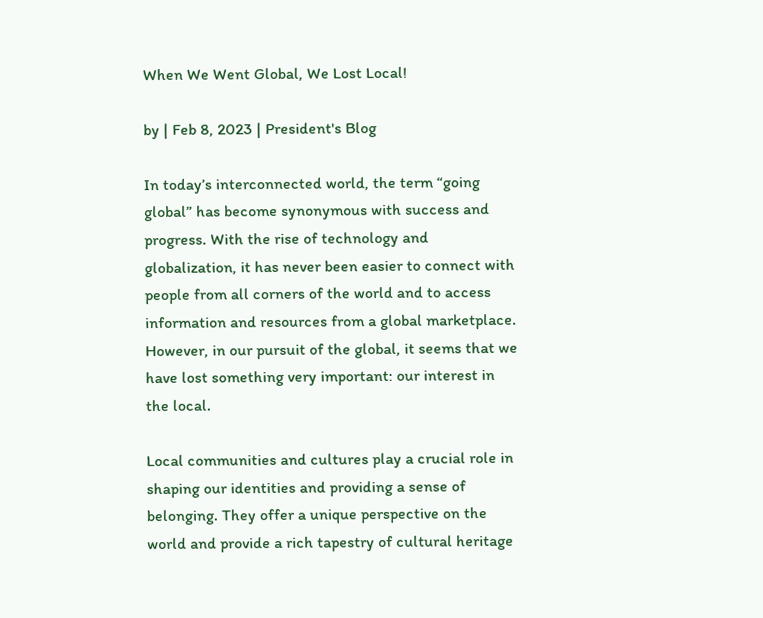When We Went Global, We Lost Local!

by | Feb 8, 2023 | President's Blog

In today’s interconnected world, the term “going global” has become synonymous with success and progress. With the rise of technology and globalization, it has never been easier to connect with people from all corners of the world and to access information and resources from a global marketplace. However, in our pursuit of the global, it seems that we have lost something very important: our interest in the local.

Local communities and cultures play a crucial role in shaping our identities and providing a sense of belonging. They offer a unique perspective on the world and provide a rich tapestry of cultural heritage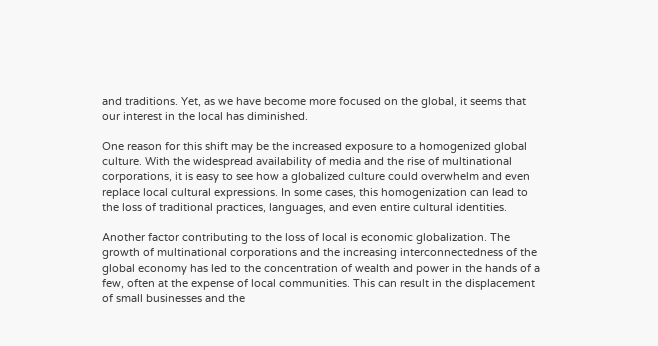and traditions. Yet, as we have become more focused on the global, it seems that our interest in the local has diminished.

One reason for this shift may be the increased exposure to a homogenized global culture. With the widespread availability of media and the rise of multinational corporations, it is easy to see how a globalized culture could overwhelm and even replace local cultural expressions. In some cases, this homogenization can lead to the loss of traditional practices, languages, and even entire cultural identities.

Another factor contributing to the loss of local is economic globalization. The growth of multinational corporations and the increasing interconnectedness of the global economy has led to the concentration of wealth and power in the hands of a few, often at the expense of local communities. This can result in the displacement of small businesses and the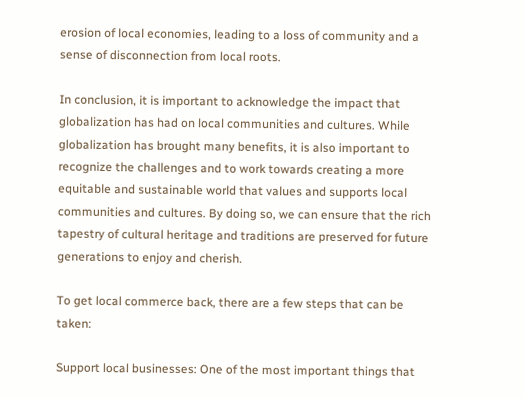erosion of local economies, leading to a loss of community and a sense of disconnection from local roots.

In conclusion, it is important to acknowledge the impact that globalization has had on local communities and cultures. While globalization has brought many benefits, it is also important to recognize the challenges and to work towards creating a more equitable and sustainable world that values and supports local communities and cultures. By doing so, we can ensure that the rich tapestry of cultural heritage and traditions are preserved for future generations to enjoy and cherish.

To get local commerce back, there are a few steps that can be taken:

Support local businesses: One of the most important things that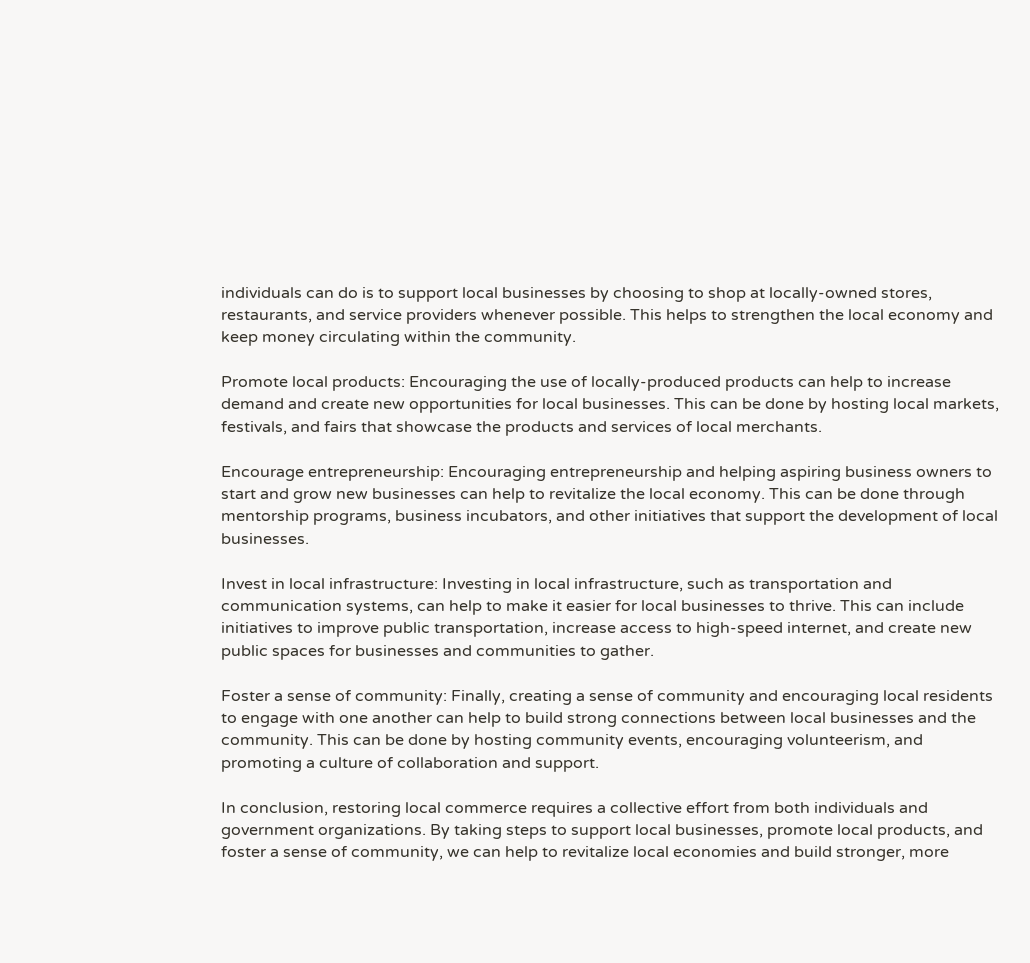individuals can do is to support local businesses by choosing to shop at locally-owned stores, restaurants, and service providers whenever possible. This helps to strengthen the local economy and keep money circulating within the community.

Promote local products: Encouraging the use of locally-produced products can help to increase demand and create new opportunities for local businesses. This can be done by hosting local markets, festivals, and fairs that showcase the products and services of local merchants.

Encourage entrepreneurship: Encouraging entrepreneurship and helping aspiring business owners to start and grow new businesses can help to revitalize the local economy. This can be done through mentorship programs, business incubators, and other initiatives that support the development of local businesses.

Invest in local infrastructure: Investing in local infrastructure, such as transportation and communication systems, can help to make it easier for local businesses to thrive. This can include initiatives to improve public transportation, increase access to high-speed internet, and create new public spaces for businesses and communities to gather.

Foster a sense of community: Finally, creating a sense of community and encouraging local residents to engage with one another can help to build strong connections between local businesses and the community. This can be done by hosting community events, encouraging volunteerism, and promoting a culture of collaboration and support.

In conclusion, restoring local commerce requires a collective effort from both individuals and government organizations. By taking steps to support local businesses, promote local products, and foster a sense of community, we can help to revitalize local economies and build stronger, more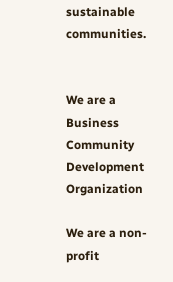sustainable communities.


We are a Business Community Development Organization

We are a non-profit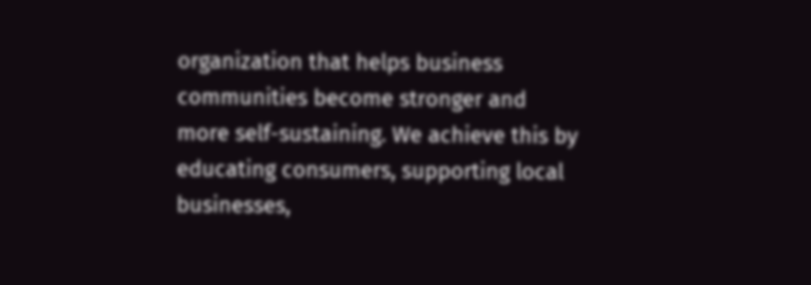organization that helps business communities become stronger and more self-sustaining. We achieve this by educating consumers, supporting local businesses,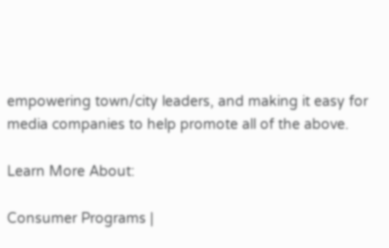empowering town/city leaders, and making it easy for media companies to help promote all of the above.

Learn More About:

Consumer Programs |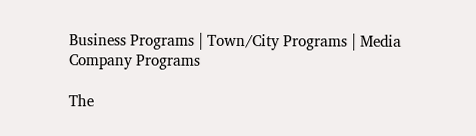Business Programs | Town/City Programs | Media Company Programs

The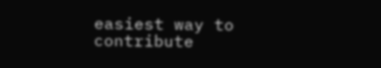easiest way to contribute